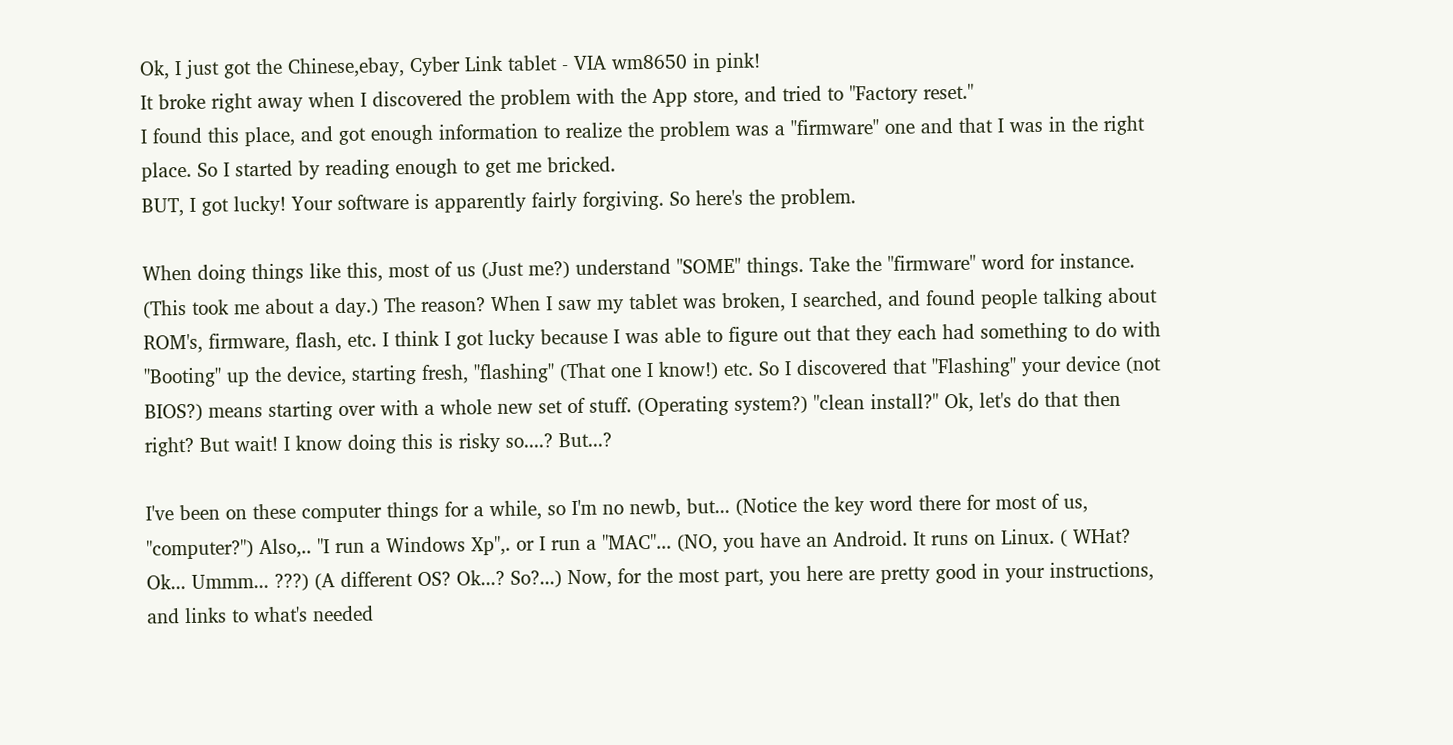Ok, I just got the Chinese,ebay, Cyber Link tablet - VIA wm8650 in pink!
It broke right away when I discovered the problem with the App store, and tried to "Factory reset."
I found this place, and got enough information to realize the problem was a "firmware" one and that I was in the right place. So I started by reading enough to get me bricked.
BUT, I got lucky! Your software is apparently fairly forgiving. So here's the problem.

When doing things like this, most of us (Just me?) understand "SOME" things. Take the "firmware" word for instance. (This took me about a day.) The reason? When I saw my tablet was broken, I searched, and found people talking about ROM's, firmware, flash, etc. I think I got lucky because I was able to figure out that they each had something to do with "Booting" up the device, starting fresh, "flashing" (That one I know!) etc. So I discovered that "Flashing" your device (not BIOS?) means starting over with a whole new set of stuff. (Operating system?) "clean install?" Ok, let's do that then right? But wait! I know doing this is risky so....? But...?

I've been on these computer things for a while, so I'm no newb, but... (Notice the key word there for most of us, "computer?") Also,.. "I run a Windows Xp",. or I run a "MAC"... (NO, you have an Android. It runs on Linux. ( WHat? Ok... Ummm... ???) (A different OS? Ok...? So?...) Now, for the most part, you here are pretty good in your instructions, and links to what's needed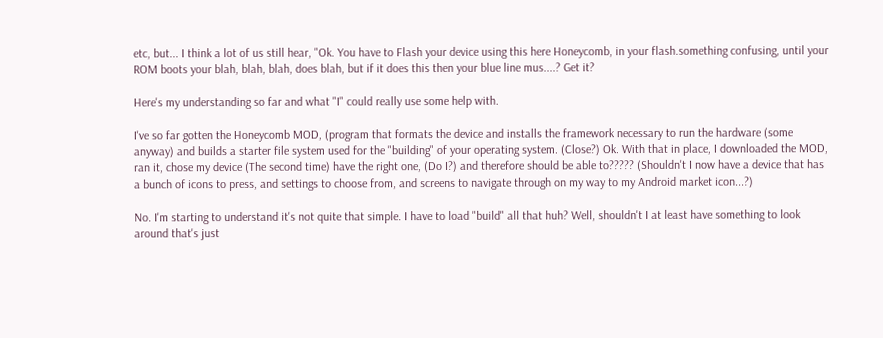etc, but... I think a lot of us still hear, "Ok. You have to Flash your device using this here Honeycomb, in your flash.something confusing, until your ROM boots your blah, blah, blah, does blah, but if it does this then your blue line mus....? Get it?

Here's my understanding so far and what "I" could really use some help with.

I've so far gotten the Honeycomb MOD, (program that formats the device and installs the framework necessary to run the hardware (some anyway) and builds a starter file system used for the "building" of your operating system. (Close?) Ok. With that in place, I downloaded the MOD, ran it, chose my device (The second time) have the right one, (Do I?) and therefore should be able to????? (Shouldn't I now have a device that has a bunch of icons to press, and settings to choose from, and screens to navigate through on my way to my Android market icon...?)

No. I'm starting to understand it's not quite that simple. I have to load "build" all that huh? Well, shouldn't I at least have something to look around that's just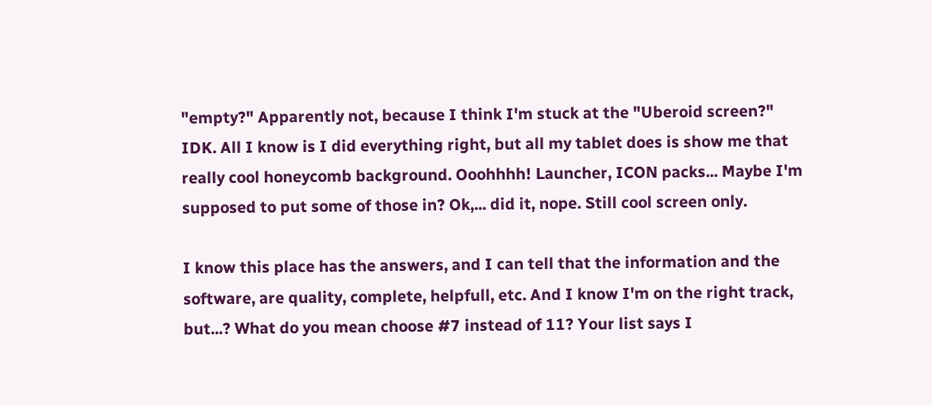"empty?" Apparently not, because I think I'm stuck at the "Uberoid screen?" IDK. All I know is I did everything right, but all my tablet does is show me that really cool honeycomb background. Ooohhhh! Launcher, ICON packs... Maybe I'm supposed to put some of those in? Ok,... did it, nope. Still cool screen only.

I know this place has the answers, and I can tell that the information and the software, are quality, complete, helpfull, etc. And I know I'm on the right track, but...? What do you mean choose #7 instead of 11? Your list says I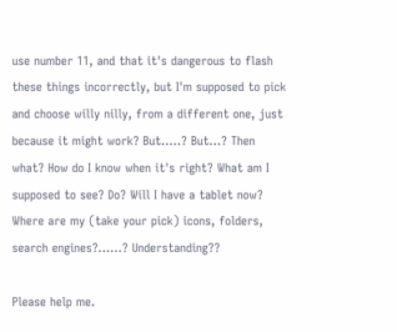use number 11, and that it's dangerous to flash these things incorrectly, but I'm supposed to pick and choose willy nilly, from a different one, just because it might work? But.....? But...? Then what? How do I know when it's right? What am I supposed to see? Do? Will I have a tablet now? Where are my (take your pick) icons, folders, search engines?......? Understanding??

Please help me.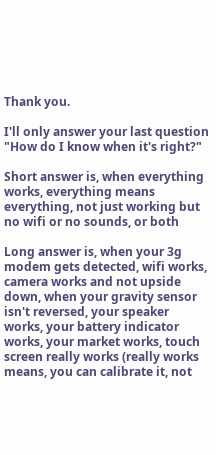Thank you.

I'll only answer your last question "How do I know when it's right?"

Short answer is, when everything works, everything means everything, not just working but no wifi or no sounds, or both

Long answer is, when your 3g modem gets detected, wifi works, camera works and not upside down, when your gravity sensor isn't reversed, your speaker works, your battery indicator works, your market works, touch screen really works (really works means, you can calibrate it, not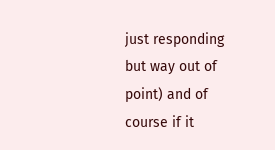just responding but way out of point) and of course if it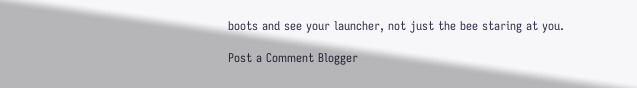boots and see your launcher, not just the bee staring at you.

Post a Comment Blogger